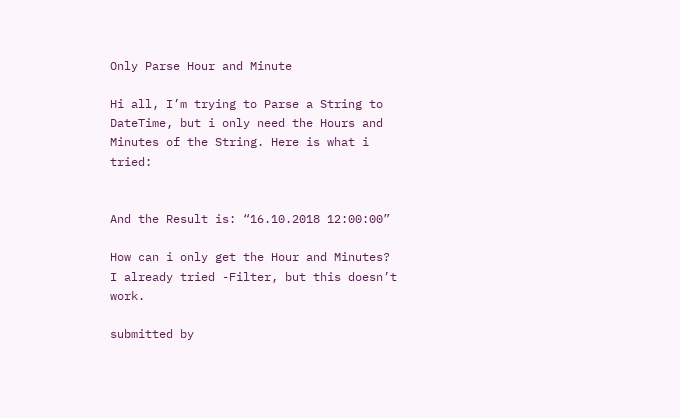Only Parse Hour and Minute

Hi all, I’m trying to Parse a String to DateTime, but i only need the Hours and Minutes of the String. Here is what i tried:


And the Result is: “16.10.2018 12:00:00”

How can i only get the Hour and Minutes? I already tried -Filter, but this doesn’t work.

submitted by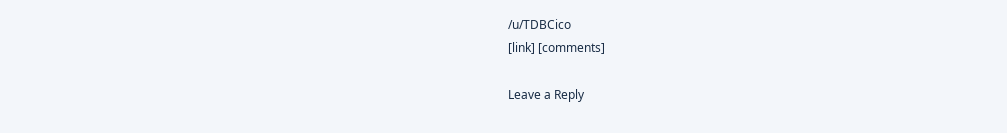/u/TDBCico
[link] [comments]

Leave a Reply